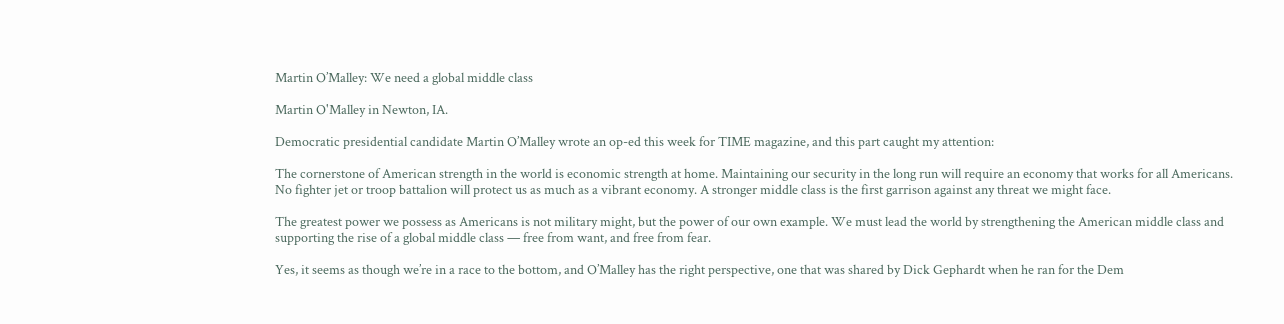Martin O’Malley: We need a global middle class

Martin O'Malley in Newton, IA.

Democratic presidential candidate Martin O’Malley wrote an op-ed this week for TIME magazine, and this part caught my attention:

The cornerstone of American strength in the world is economic strength at home. Maintaining our security in the long run will require an economy that works for all Americans. No fighter jet or troop battalion will protect us as much as a vibrant economy. A stronger middle class is the first garrison against any threat we might face.

The greatest power we possess as Americans is not military might, but the power of our own example. We must lead the world by strengthening the American middle class and supporting the rise of a global middle class — free from want, and free from fear.

Yes, it seems as though we’re in a race to the bottom, and O’Malley has the right perspective, one that was shared by Dick Gephardt when he ran for the Dem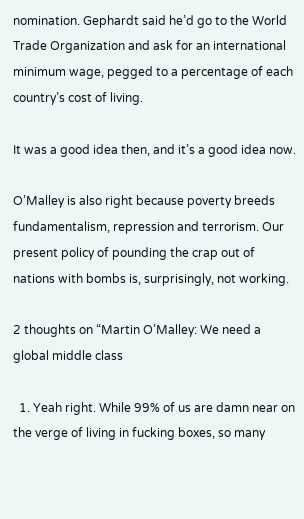nomination. Gephardt said he’d go to the World Trade Organization and ask for an international minimum wage, pegged to a percentage of each country’s cost of living.

It was a good idea then, and it’s a good idea now.

O’Malley is also right because poverty breeds fundamentalism, repression and terrorism. Our present policy of pounding the crap out of nations with bombs is, surprisingly, not working.

2 thoughts on “Martin O’Malley: We need a global middle class

  1. Yeah right. While 99% of us are damn near on the verge of living in fucking boxes, so many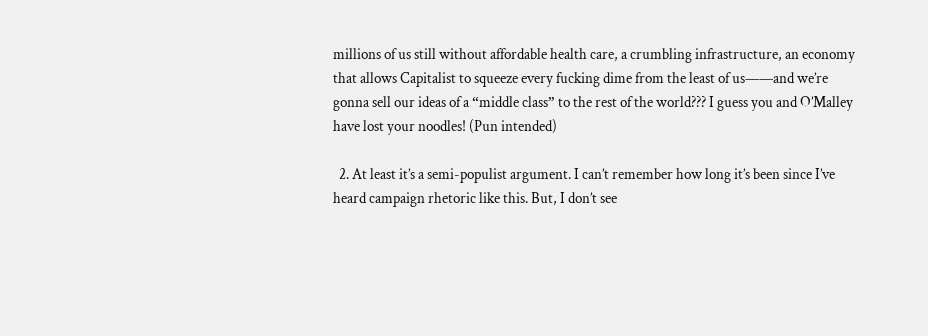millions of us still without affordable health care, a crumbling infrastructure, an economy that allows Capitalist to squeeze every fucking dime from the least of us——and we’re gonna sell our ideas of a “middle class” to the rest of the world??? I guess you and O’Malley have lost your noodles! (Pun intended)

  2. At least it’s a semi-populist argument. I can’t remember how long it’s been since I’ve heard campaign rhetoric like this. But, I don’t see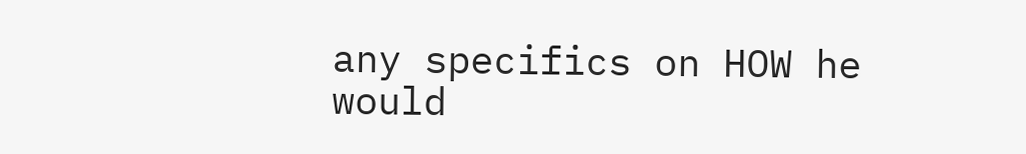any specifics on HOW he would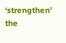‘strengthen’ the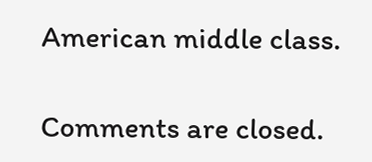American middle class.

Comments are closed.